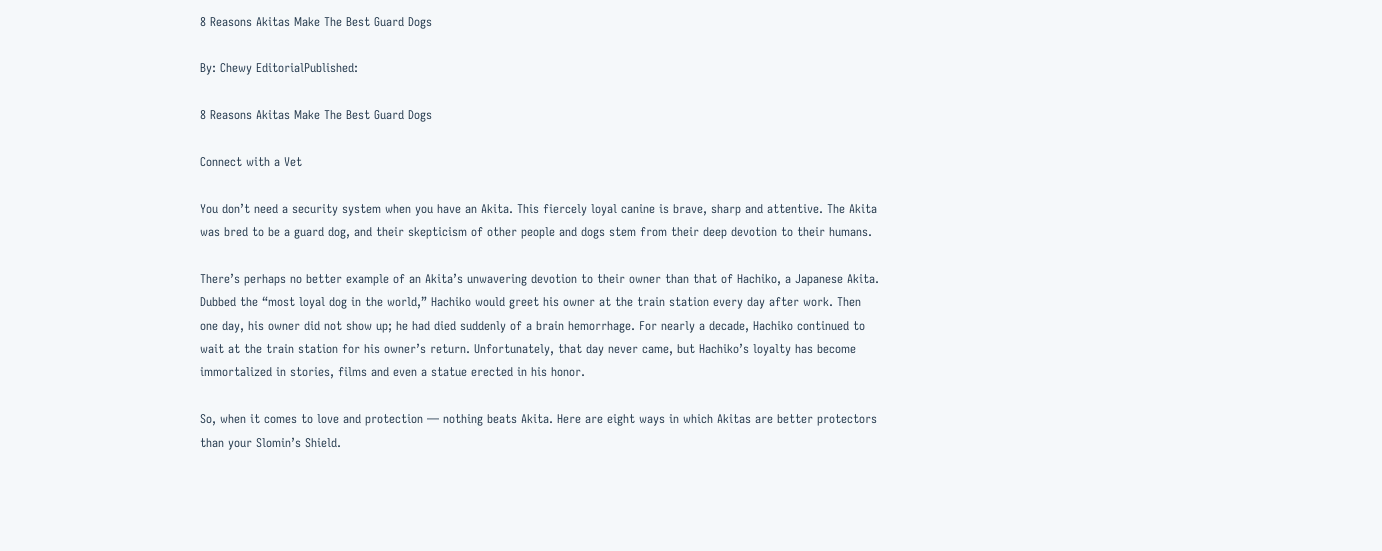8 Reasons Akitas Make The Best Guard Dogs

By: Chewy EditorialPublished:

8 Reasons Akitas Make The Best Guard Dogs

Connect with a Vet

You don’t need a security system when you have an Akita. This fiercely loyal canine is brave, sharp and attentive. The Akita was bred to be a guard dog, and their skepticism of other people and dogs stem from their deep devotion to their humans.

There’s perhaps no better example of an Akita’s unwavering devotion to their owner than that of Hachiko, a Japanese Akita. Dubbed the “most loyal dog in the world,” Hachiko would greet his owner at the train station every day after work. Then one day, his owner did not show up; he had died suddenly of a brain hemorrhage. For nearly a decade, Hachiko continued to wait at the train station for his owner’s return. Unfortunately, that day never came, but Hachiko’s loyalty has become immortalized in stories, films and even a statue erected in his honor.

So, when it comes to love and protection — nothing beats Akita. Here are eight ways in which Akitas are better protectors than your Slomin’s Shield.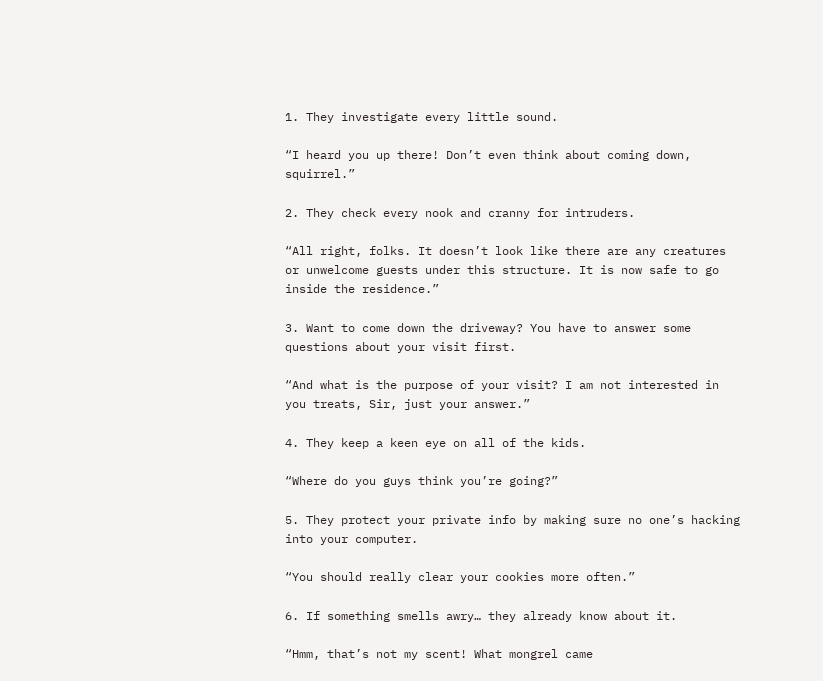1. They investigate every little sound.

“I heard you up there! Don’t even think about coming down, squirrel.”

2. They check every nook and cranny for intruders.

“All right, folks. It doesn’t look like there are any creatures or unwelcome guests under this structure. It is now safe to go inside the residence.”

3. Want to come down the driveway? You have to answer some questions about your visit first.

“And what is the purpose of your visit? I am not interested in you treats, Sir, just your answer.”

4. They keep a keen eye on all of the kids.

“Where do you guys think you’re going?”

5. They protect your private info by making sure no one’s hacking into your computer.

“You should really clear your cookies more often.”

6. If something smells awry… they already know about it.

“Hmm, that’s not my scent! What mongrel came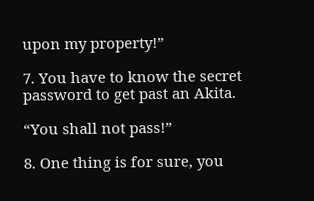upon my property!”

7. You have to know the secret password to get past an Akita.

“You shall not pass!”

8. One thing is for sure, you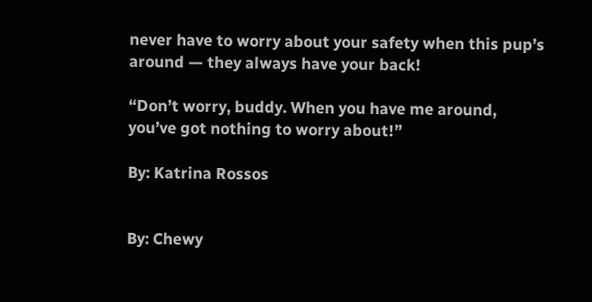never have to worry about your safety when this pup’s around — they always have your back!

“Don’t worry, buddy. When you have me around, you’ve got nothing to worry about!”

By: Katrina Rossos


By: Chewy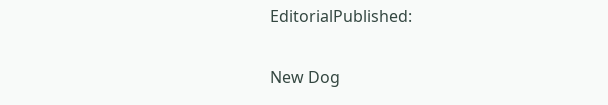EditorialPublished:

New Dog